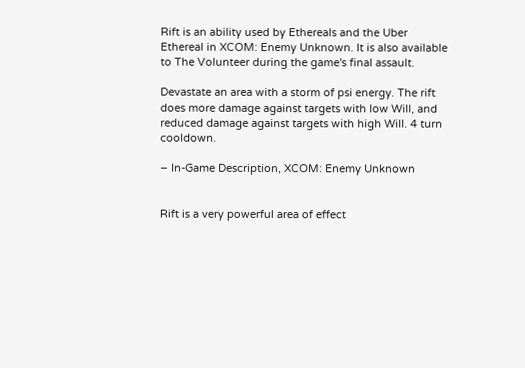Rift is an ability used by Ethereals and the Uber Ethereal in XCOM: Enemy Unknown. It is also available to The Volunteer during the game's final assault.

Devastate an area with a storm of psi energy. The rift does more damage against targets with low Will, and reduced damage against targets with high Will. 4 turn cooldown.

– In-Game Description, XCOM: Enemy Unknown


Rift is a very powerful area of effect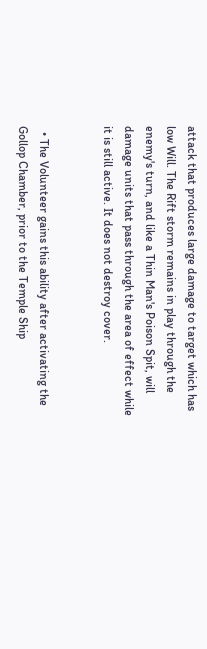attack that produces large damage to target which has low Will. The Rift storm remains in play through the enemy's turn, and like a Thin Man's Poison Spit, will damage units that pass through the area of effect while it is still active. It does not destroy cover.


  • The Volunteer gains this ability after activating the Gollop Chamber, prior to the Temple Ship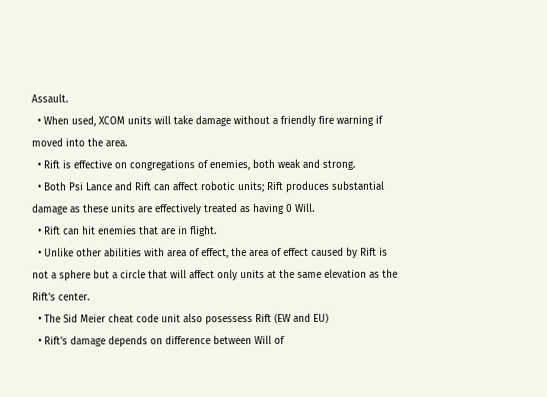Assault.
  • When used, XCOM units will take damage without a friendly fire warning if moved into the area.
  • Rift is effective on congregations of enemies, both weak and strong.
  • Both Psi Lance and Rift can affect robotic units; Rift produces substantial damage as these units are effectively treated as having 0 Will.
  • Rift can hit enemies that are in flight.
  • Unlike other abilities with area of effect, the area of effect caused by Rift is not a sphere but a circle that will affect only units at the same elevation as the Rift's center.
  • The Sid Meier cheat code unit also posessess Rift (EW and EU)
  • Rift's damage depends on difference between Will of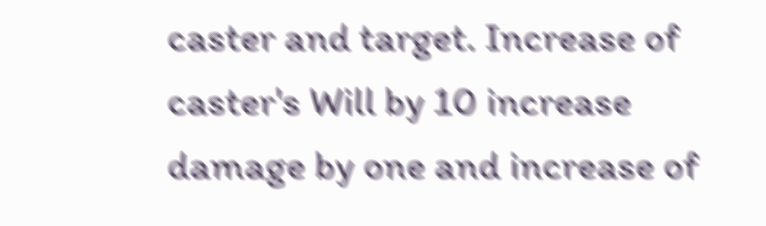caster and target. Increase of caster's Will by 10 increase damage by one and increase of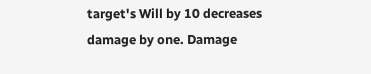target's Will by 10 decreases damage by one. Damage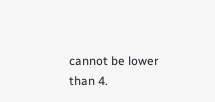cannot be lower than 4.